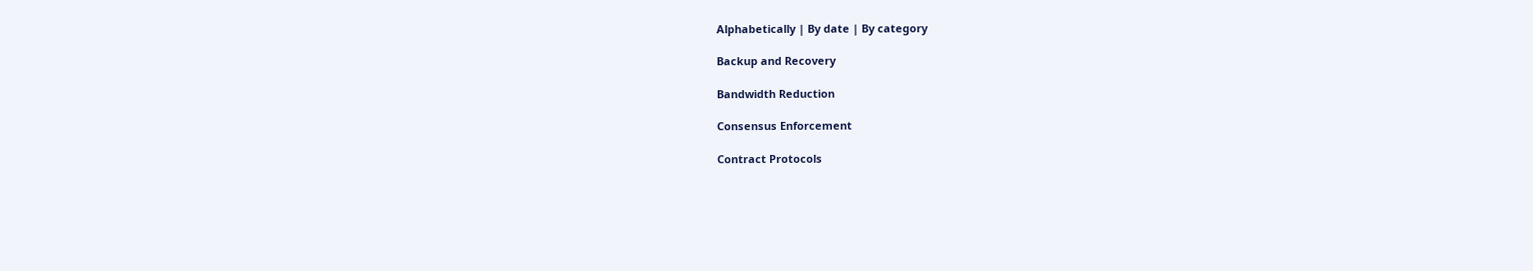Alphabetically | By date | By category

Backup and Recovery

Bandwidth Reduction

Consensus Enforcement

Contract Protocols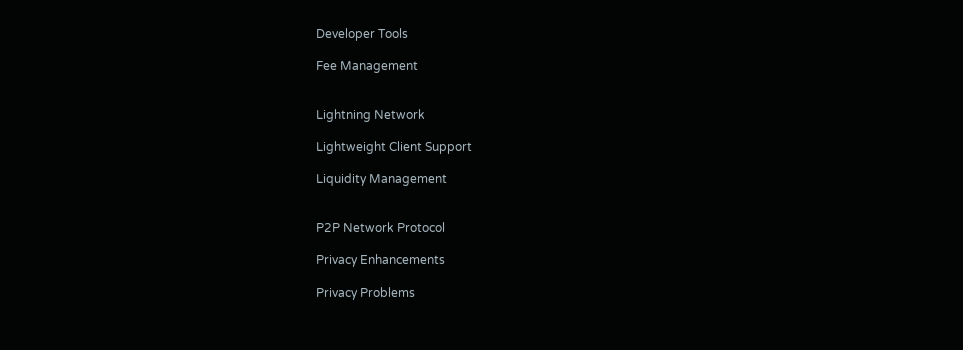Developer Tools

Fee Management


Lightning Network

Lightweight Client Support

Liquidity Management


P2P Network Protocol

Privacy Enhancements

Privacy Problems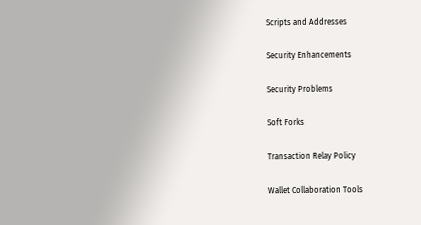Scripts and Addresses

Security Enhancements

Security Problems

Soft Forks

Transaction Relay Policy

Wallet Collaboration Tools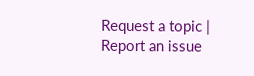Request a topic | Report an issue